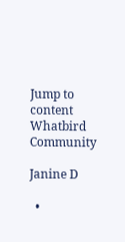Jump to content
Whatbird Community

Janine D

  •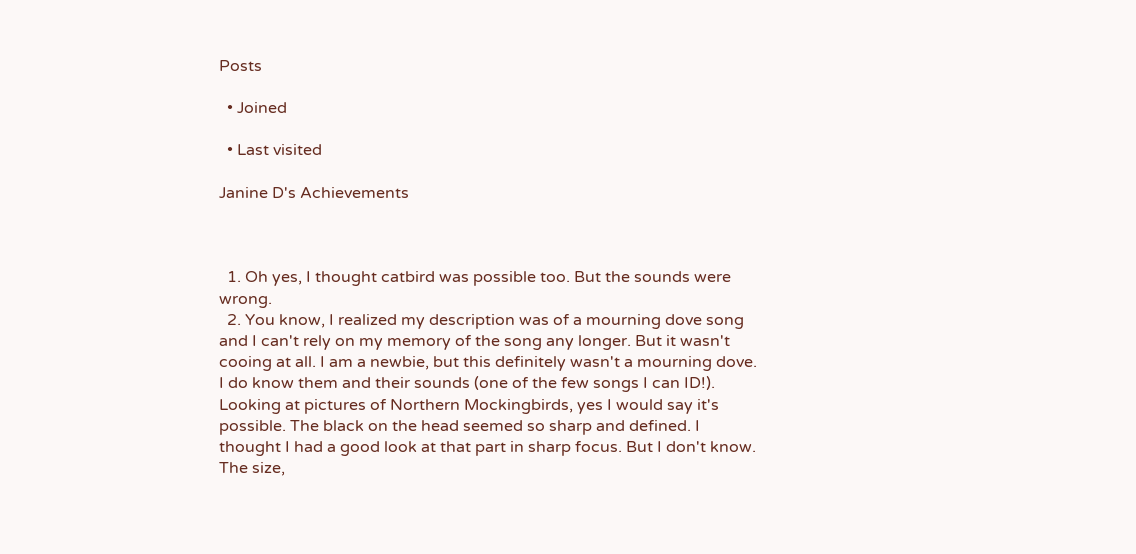Posts

  • Joined

  • Last visited

Janine D's Achievements



  1. Oh yes, I thought catbird was possible too. But the sounds were wrong.
  2. You know, I realized my description was of a mourning dove song and I can't rely on my memory of the song any longer. But it wasn't cooing at all. I am a newbie, but this definitely wasn't a mourning dove. I do know them and their sounds (one of the few songs I can ID!). Looking at pictures of Northern Mockingbirds, yes I would say it's possible. The black on the head seemed so sharp and defined. I thought I had a good look at that part in sharp focus. But I don't know. The size,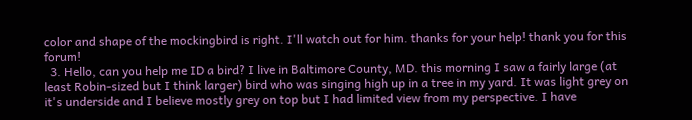color and shape of the mockingbird is right. I'll watch out for him. thanks for your help! thank you for this forum!
  3. Hello, can you help me ID a bird? I live in Baltimore County, MD. this morning I saw a fairly large (at least Robin-sized but I think larger) bird who was singing high up in a tree in my yard. It was light grey on it's underside and I believe mostly grey on top but I had limited view from my perspective. I have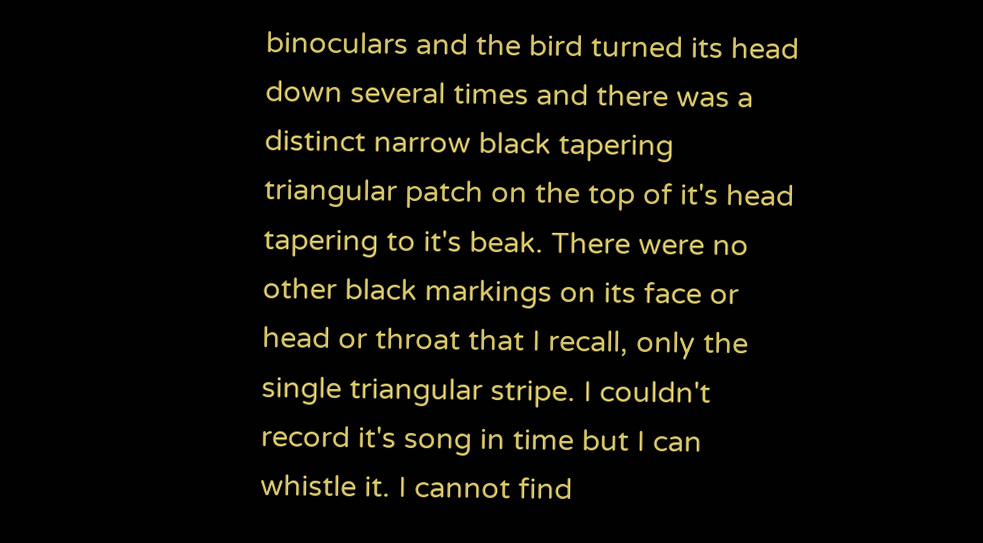binoculars and the bird turned its head down several times and there was a distinct narrow black tapering triangular patch on the top of it's head tapering to it's beak. There were no other black markings on its face or head or throat that I recall, only the single triangular stripe. I couldn't record it's song in time but I can whistle it. I cannot find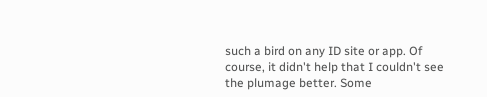such a bird on any ID site or app. Of course, it didn't help that I couldn't see the plumage better. Some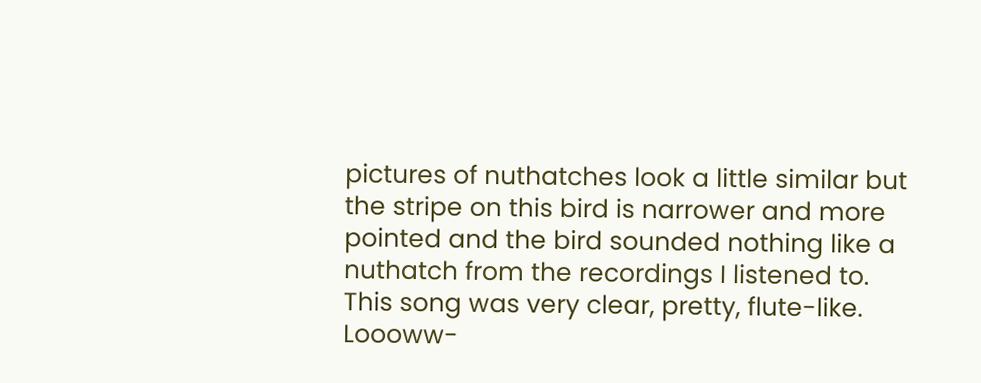pictures of nuthatches look a little similar but the stripe on this bird is narrower and more pointed and the bird sounded nothing like a nuthatch from the recordings I listened to. This song was very clear, pretty, flute-like. Loooww-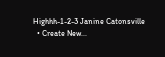Highhh-1-2-3 Janine Catonsville
  • Create New...